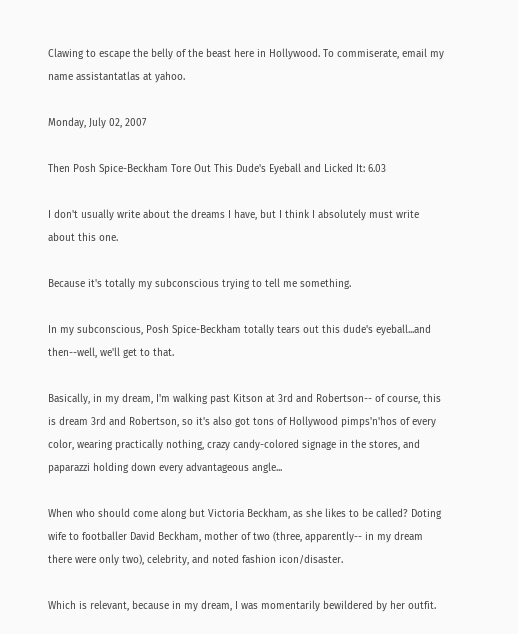Clawing to escape the belly of the beast here in Hollywood. To commiserate, email my name assistantatlas at yahoo.

Monday, July 02, 2007

Then Posh Spice-Beckham Tore Out This Dude's Eyeball and Licked It: 6.03

I don't usually write about the dreams I have, but I think I absolutely must write about this one.

Because it's totally my subconscious trying to tell me something.

In my subconscious, Posh Spice-Beckham totally tears out this dude's eyeball...and then--well, we'll get to that.

Basically, in my dream, I'm walking past Kitson at 3rd and Robertson-- of course, this is dream 3rd and Robertson, so it's also got tons of Hollywood pimps'n'hos of every color, wearing practically nothing, crazy candy-colored signage in the stores, and paparazzi holding down every advantageous angle...

When who should come along but Victoria Beckham, as she likes to be called? Doting wife to footballer David Beckham, mother of two (three, apparently-- in my dream there were only two), celebrity, and noted fashion icon/disaster.

Which is relevant, because in my dream, I was momentarily bewildered by her outfit.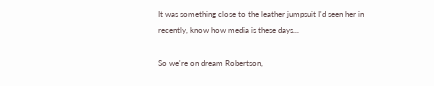It was something close to the leather jumpsuit I'd seen her in recently, know how media is these days...

So we're on dream Robertson,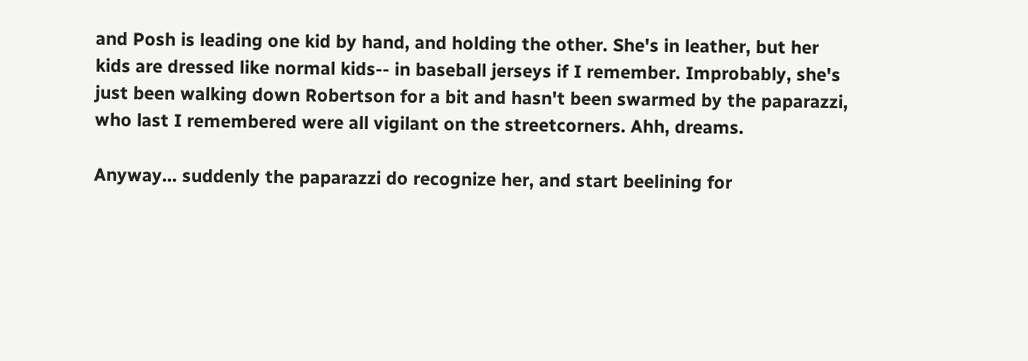and Posh is leading one kid by hand, and holding the other. She's in leather, but her kids are dressed like normal kids-- in baseball jerseys if I remember. Improbably, she's just been walking down Robertson for a bit and hasn't been swarmed by the paparazzi, who last I remembered were all vigilant on the streetcorners. Ahh, dreams.

Anyway... suddenly the paparazzi do recognize her, and start beelining for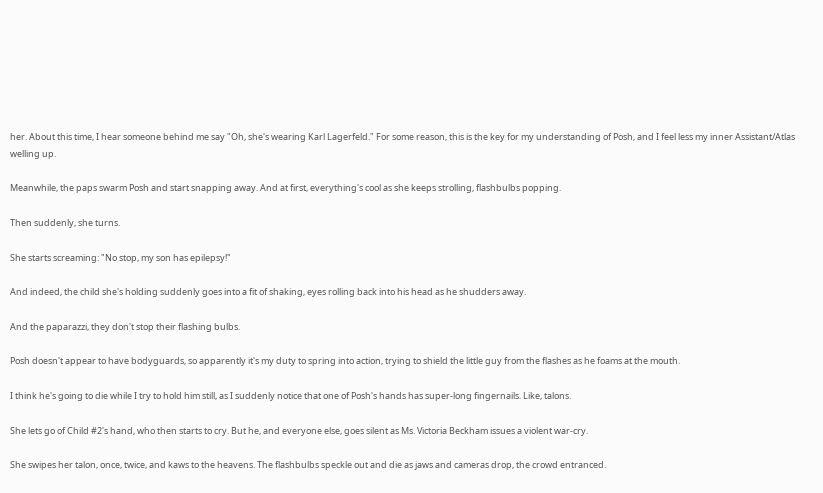her. About this time, I hear someone behind me say "Oh, she's wearing Karl Lagerfeld." For some reason, this is the key for my understanding of Posh, and I feel less my inner Assistant/Atlas welling up.

Meanwhile, the paps swarm Posh and start snapping away. And at first, everything's cool as she keeps strolling, flashbulbs popping.

Then suddenly, she turns.

She starts screaming: "No stop, my son has epilepsy!"

And indeed, the child she's holding suddenly goes into a fit of shaking, eyes rolling back into his head as he shudders away.

And the paparazzi, they don't stop their flashing bulbs.

Posh doesn't appear to have bodyguards, so apparently it's my duty to spring into action, trying to shield the little guy from the flashes as he foams at the mouth.

I think he's going to die while I try to hold him still, as I suddenly notice that one of Posh's hands has super-long fingernails. Like, talons.

She lets go of Child #2's hand, who then starts to cry. But he, and everyone else, goes silent as Ms. Victoria Beckham issues a violent war-cry.

She swipes her talon, once, twice, and kaws to the heavens. The flashbulbs speckle out and die as jaws and cameras drop, the crowd entranced.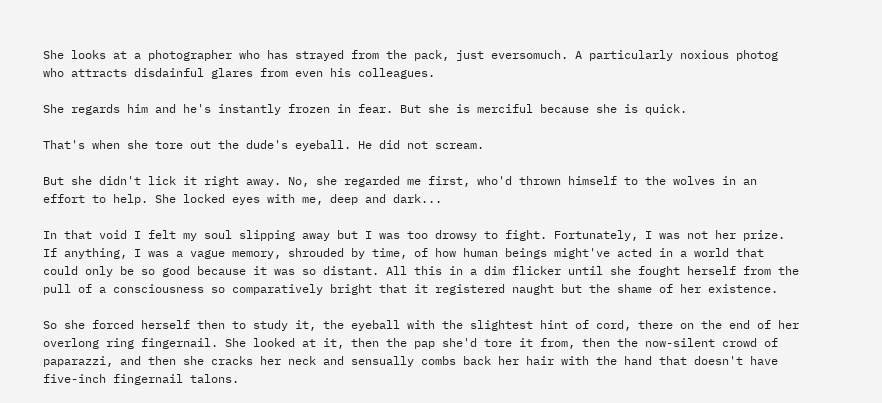She looks at a photographer who has strayed from the pack, just eversomuch. A particularly noxious photog who attracts disdainful glares from even his colleagues.

She regards him and he's instantly frozen in fear. But she is merciful because she is quick.

That's when she tore out the dude's eyeball. He did not scream.

But she didn't lick it right away. No, she regarded me first, who'd thrown himself to the wolves in an effort to help. She locked eyes with me, deep and dark...

In that void I felt my soul slipping away but I was too drowsy to fight. Fortunately, I was not her prize. If anything, I was a vague memory, shrouded by time, of how human beings might've acted in a world that could only be so good because it was so distant. All this in a dim flicker until she fought herself from the pull of a consciousness so comparatively bright that it registered naught but the shame of her existence.

So she forced herself then to study it, the eyeball with the slightest hint of cord, there on the end of her overlong ring fingernail. She looked at it, then the pap she'd tore it from, then the now-silent crowd of paparazzi, and then she cracks her neck and sensually combs back her hair with the hand that doesn't have five-inch fingernail talons.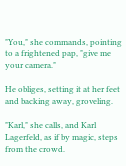"You," she commands, pointing to a frightened pap, "give me your camera."

He obliges, setting it at her feet and backing away, groveling.

"Karl," she calls, and Karl Lagerfeld, as if by magic, steps from the crowd.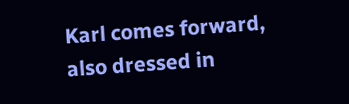Karl comes forward, also dressed in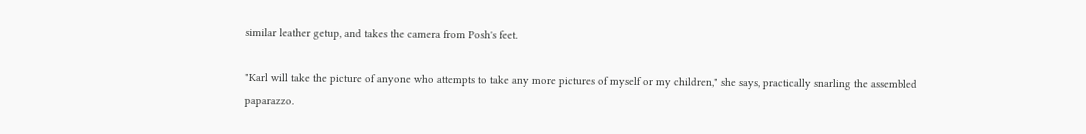similar leather getup, and takes the camera from Posh's feet.

"Karl will take the picture of anyone who attempts to take any more pictures of myself or my children," she says, practically snarling the assembled paparazzo.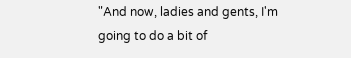"And now, ladies and gents, I'm going to do a bit of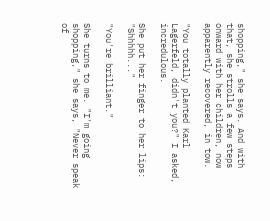shopping," she says. And with that, she strolls a few steps onward with her children, now apparently recovered, in tow.

"You totally planted Karl Lagerfeld, didn't you?" I asked, incredulous.

She put her finger to her lips: "Shhhhh..."

"You're brilliant."

She turns to me. "I'm going shopping," she says, "Never speak of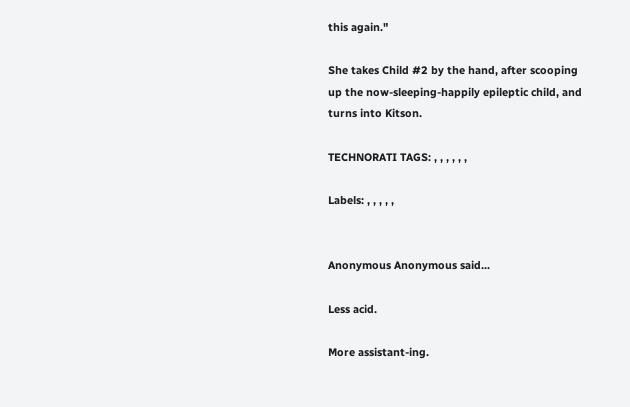this again."

She takes Child #2 by the hand, after scooping up the now-sleeping-happily epileptic child, and turns into Kitson.

TECHNORATI TAGS: , , , , , ,

Labels: , , , , ,


Anonymous Anonymous said...

Less acid.

More assistant-ing.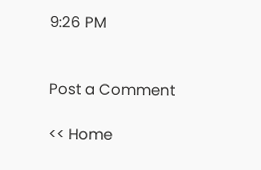9:26 PM


Post a Comment

<< Home